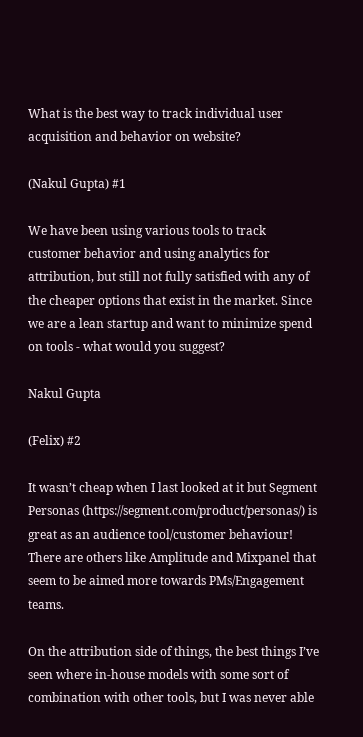What is the best way to track individual user acquisition and behavior on website?

(Nakul Gupta) #1

We have been using various tools to track customer behavior and using analytics for attribution, but still not fully satisfied with any of the cheaper options that exist in the market. Since we are a lean startup and want to minimize spend on tools - what would you suggest?

Nakul Gupta

(Felix) #2

It wasn’t cheap when I last looked at it but Segment Personas (https://segment.com/product/personas/) is great as an audience tool/customer behaviour! There are others like Amplitude and Mixpanel that seem to be aimed more towards PMs/Engagement teams.

On the attribution side of things, the best things I’ve seen where in-house models with some sort of combination with other tools, but I was never able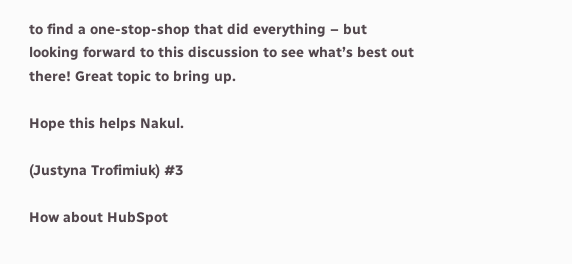to find a one-stop-shop that did everything – but looking forward to this discussion to see what’s best out there! Great topic to bring up.

Hope this helps Nakul.

(Justyna Trofimiuk) #3

How about HubSpot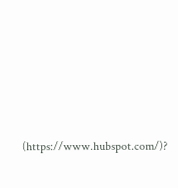(https://www.hubspot.com/)?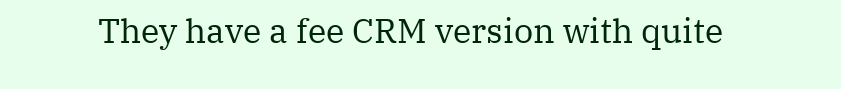They have a fee CRM version with quite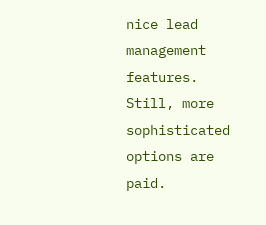nice lead management features. Still, more sophisticated options are paid.